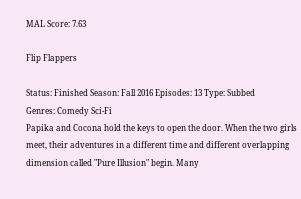MAL Score: 7.63

Flip Flappers

Status: Finished Season: Fall 2016 Episodes: 13 Type: Subbed
Genres: Comedy Sci-Fi
Papika and Cocona hold the keys to open the door. When the two girls meet, their adventures in a different time and different overlapping dimension called "Pure Illusion" begin. Many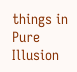things in Pure Illusion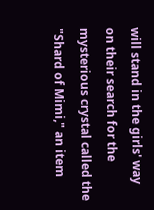will stand in the girls' way on their search for the mysterious crystal called the "Shard of Mimi," an item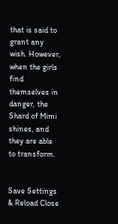that is said to grant any wish. However, when the girls find themselves in danger, the Shard of Mimi shines, and they are able to transform.


Save Settings & Reload Close